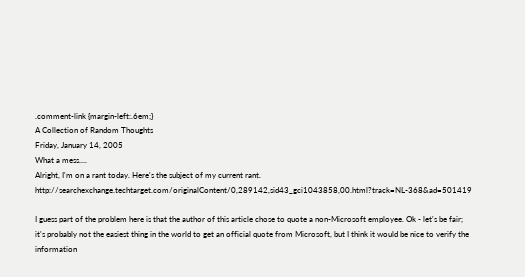.comment-link {margin-left:.6em;}
A Collection of Random Thoughts
Friday, January 14, 2005
What a mess....
Alright, I'm on a rant today. Here's the subject of my current rant. http://searchexchange.techtarget.com/originalContent/0,289142,sid43_gci1043858,00.html?track=NL-368&ad=501419

I guess part of the problem here is that the author of this article chose to quote a non-Microsoft employee. Ok - let's be fair; it's probably not the easiest thing in the world to get an official quote from Microsoft, but I think it would be nice to verify the information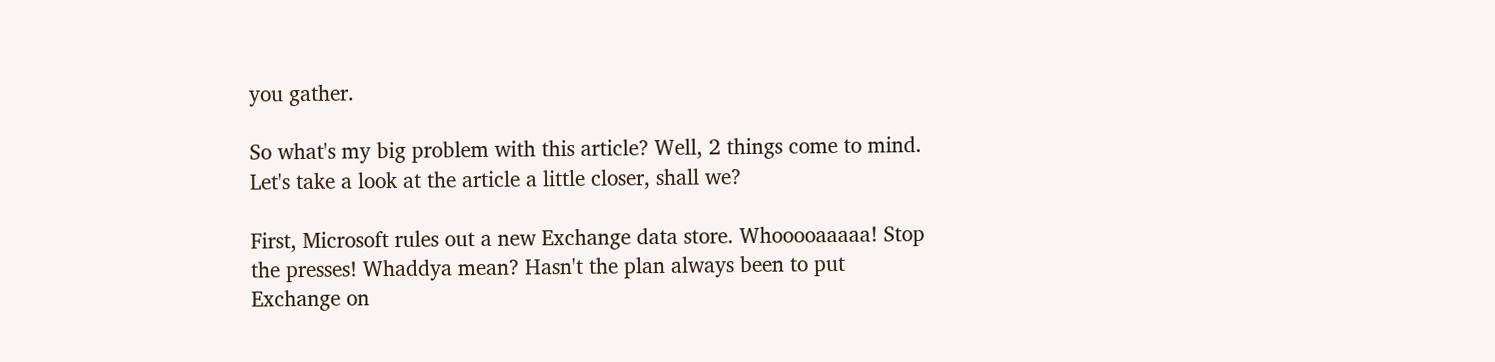you gather.

So what's my big problem with this article? Well, 2 things come to mind. Let's take a look at the article a little closer, shall we?

First, Microsoft rules out a new Exchange data store. Whooooaaaaa! Stop the presses! Whaddya mean? Hasn't the plan always been to put Exchange on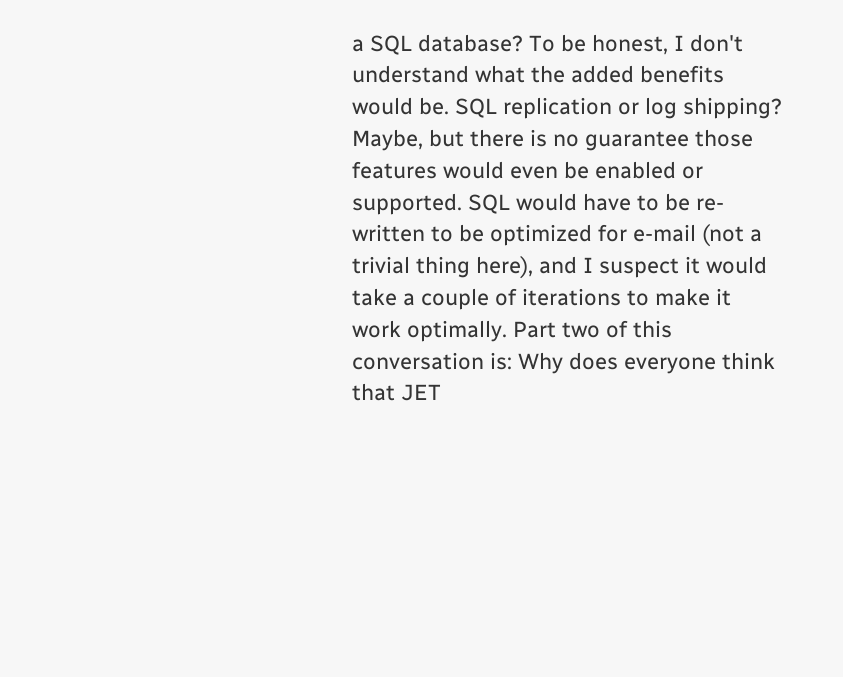a SQL database? To be honest, I don't understand what the added benefits would be. SQL replication or log shipping? Maybe, but there is no guarantee those features would even be enabled or supported. SQL would have to be re-written to be optimized for e-mail (not a trivial thing here), and I suspect it would take a couple of iterations to make it work optimally. Part two of this conversation is: Why does everyone think that JET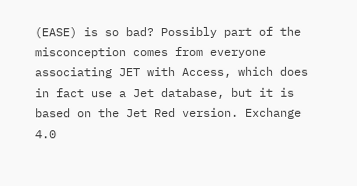(EASE) is so bad? Possibly part of the misconception comes from everyone associating JET with Access, which does in fact use a Jet database, but it is based on the Jet Red version. Exchange 4.0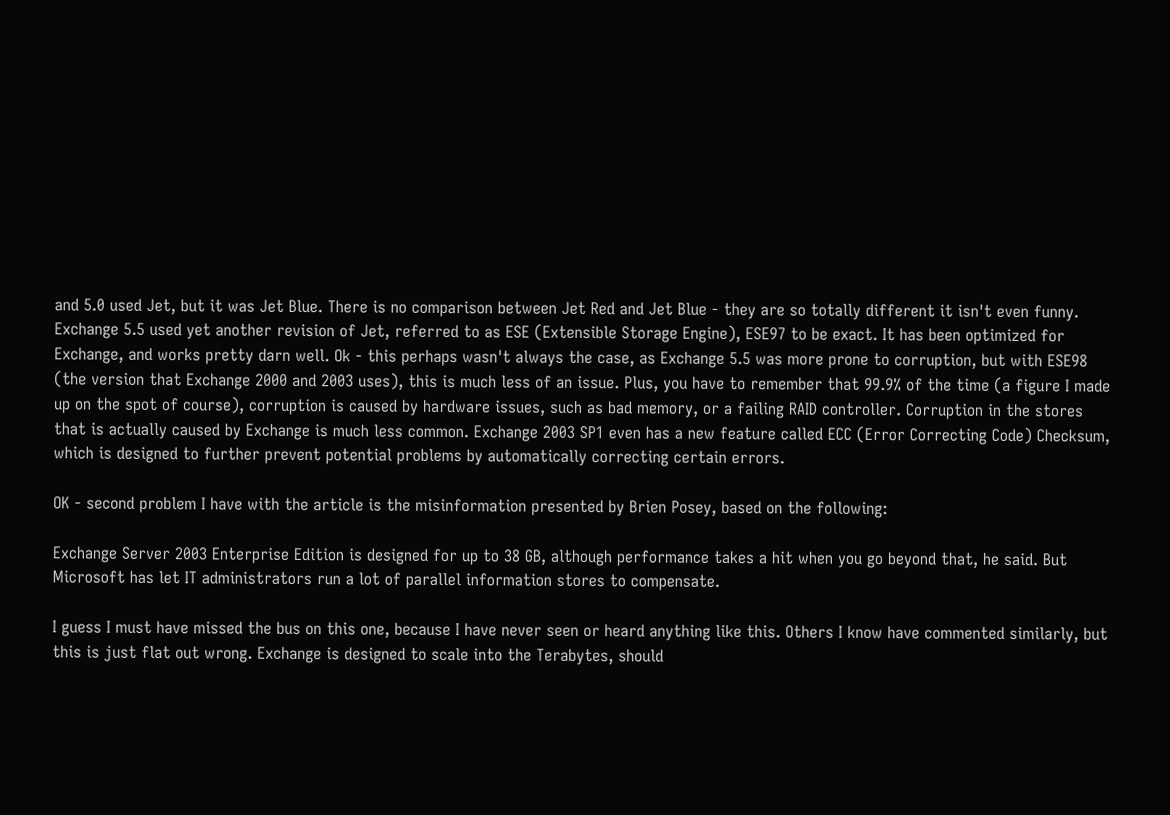and 5.0 used Jet, but it was Jet Blue. There is no comparison between Jet Red and Jet Blue - they are so totally different it isn't even funny. Exchange 5.5 used yet another revision of Jet, referred to as ESE (Extensible Storage Engine), ESE97 to be exact. It has been optimized for Exchange, and works pretty darn well. Ok - this perhaps wasn't always the case, as Exchange 5.5 was more prone to corruption, but with ESE98 (the version that Exchange 2000 and 2003 uses), this is much less of an issue. Plus, you have to remember that 99.9% of the time (a figure I made up on the spot of course), corruption is caused by hardware issues, such as bad memory, or a failing RAID controller. Corruption in the stores that is actually caused by Exchange is much less common. Exchange 2003 SP1 even has a new feature called ECC (Error Correcting Code) Checksum, which is designed to further prevent potential problems by automatically correcting certain errors.

OK - second problem I have with the article is the misinformation presented by Brien Posey, based on the following:

Exchange Server 2003 Enterprise Edition is designed for up to 38 GB, although performance takes a hit when you go beyond that, he said. But Microsoft has let IT administrators run a lot of parallel information stores to compensate.

I guess I must have missed the bus on this one, because I have never seen or heard anything like this. Others I know have commented similarly, but this is just flat out wrong. Exchange is designed to scale into the Terabytes, should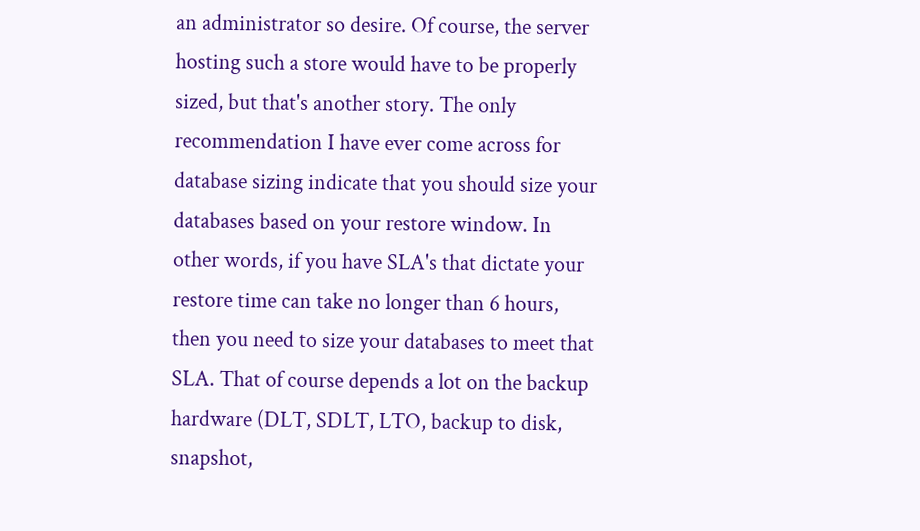an administrator so desire. Of course, the server hosting such a store would have to be properly sized, but that's another story. The only recommendation I have ever come across for database sizing indicate that you should size your databases based on your restore window. In other words, if you have SLA's that dictate your restore time can take no longer than 6 hours, then you need to size your databases to meet that SLA. That of course depends a lot on the backup hardware (DLT, SDLT, LTO, backup to disk, snapshot,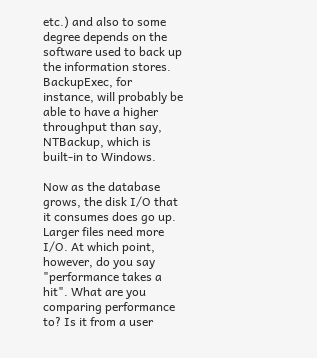etc.) and also to some degree depends on the software used to back up the information stores. BackupExec, for instance, will probably be able to have a higher throughput than say, NTBackup, which is built-in to Windows.

Now as the database grows, the disk I/O that it consumes does go up. Larger files need more I/O. At which point, however, do you say "performance takes a hit". What are you comparing performance to? Is it from a user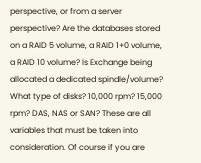perspective, or from a server perspective? Are the databases stored on a RAID 5 volume, a RAID 1+0 volume, a RAID 10 volume? Is Exchange being allocated a dedicated spindle/volume? What type of disks? 10,000 rpm? 15,000 rpm? DAS, NAS or SAN? These are all variables that must be taken into consideration. Of course if you are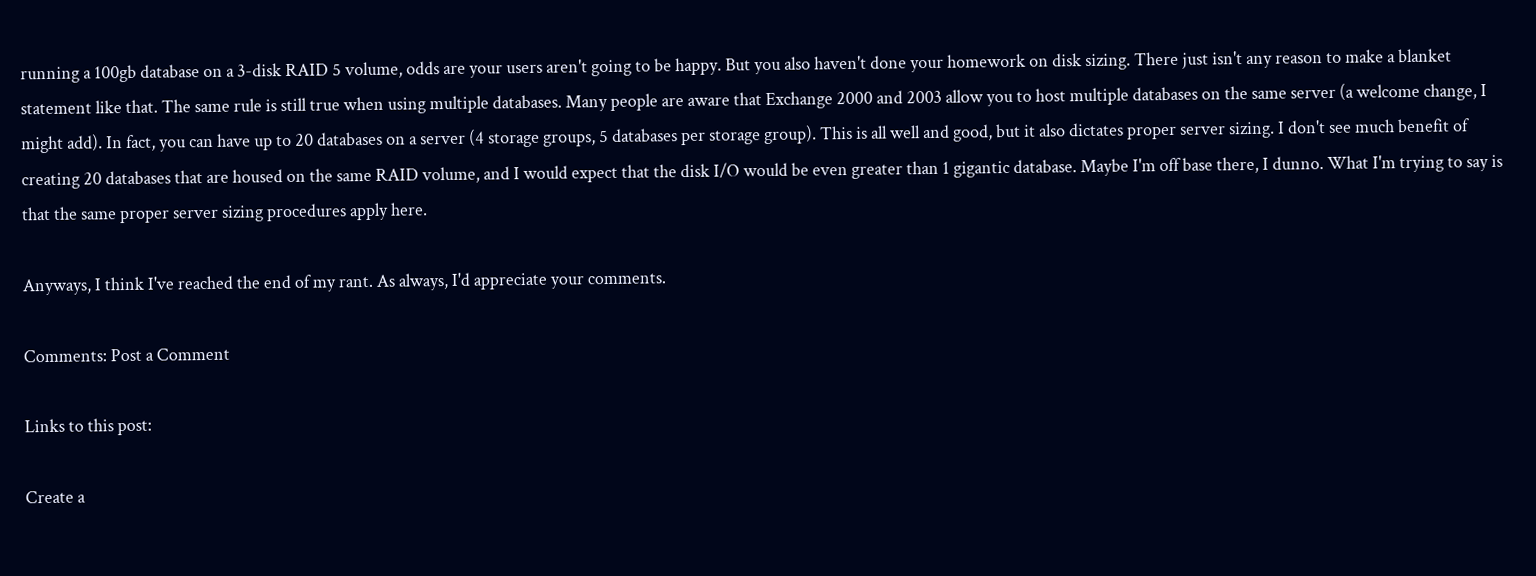running a 100gb database on a 3-disk RAID 5 volume, odds are your users aren't going to be happy. But you also haven't done your homework on disk sizing. There just isn't any reason to make a blanket statement like that. The same rule is still true when using multiple databases. Many people are aware that Exchange 2000 and 2003 allow you to host multiple databases on the same server (a welcome change, I might add). In fact, you can have up to 20 databases on a server (4 storage groups, 5 databases per storage group). This is all well and good, but it also dictates proper server sizing. I don't see much benefit of creating 20 databases that are housed on the same RAID volume, and I would expect that the disk I/O would be even greater than 1 gigantic database. Maybe I'm off base there, I dunno. What I'm trying to say is that the same proper server sizing procedures apply here.

Anyways, I think I've reached the end of my rant. As always, I'd appreciate your comments.

Comments: Post a Comment

Links to this post:

Create a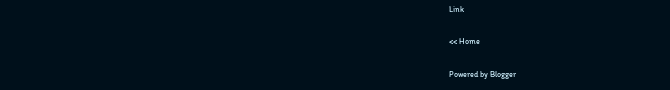Link

<< Home

Powered by Blogger